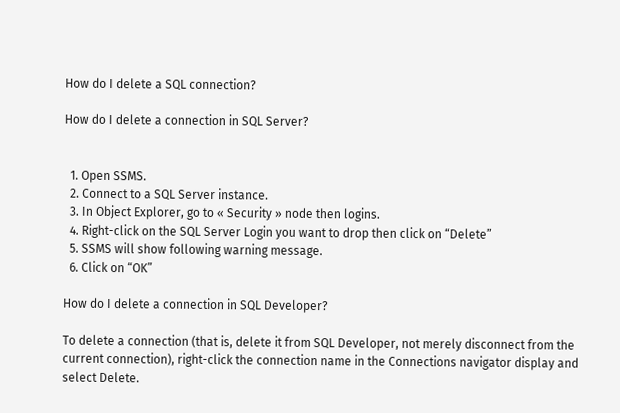How do I delete a SQL connection?

How do I delete a connection in SQL Server?


  1. Open SSMS.
  2. Connect to a SQL Server instance.
  3. In Object Explorer, go to « Security » node then logins.
  4. Right-click on the SQL Server Login you want to drop then click on “Delete”
  5. SSMS will show following warning message.
  6. Click on “OK”

How do I delete a connection in SQL Developer?

To delete a connection (that is, delete it from SQL Developer, not merely disconnect from the current connection), right-click the connection name in the Connections navigator display and select Delete.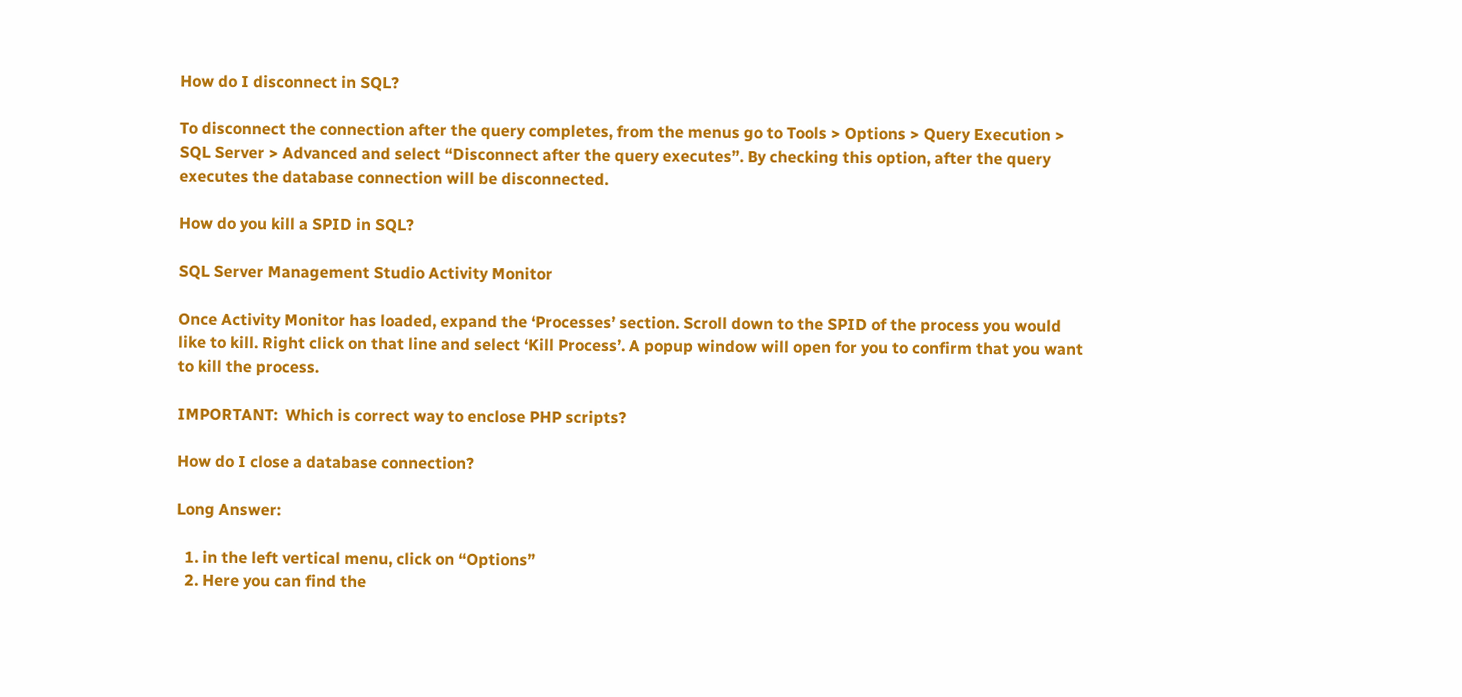How do I disconnect in SQL?

To disconnect the connection after the query completes, from the menus go to Tools > Options > Query Execution > SQL Server > Advanced and select “Disconnect after the query executes”. By checking this option, after the query executes the database connection will be disconnected.

How do you kill a SPID in SQL?

SQL Server Management Studio Activity Monitor

Once Activity Monitor has loaded, expand the ‘Processes’ section. Scroll down to the SPID of the process you would like to kill. Right click on that line and select ‘Kill Process’. A popup window will open for you to confirm that you want to kill the process.

IMPORTANT:  Which is correct way to enclose PHP scripts?

How do I close a database connection?

Long Answer:

  1. in the left vertical menu, click on “Options”
  2. Here you can find the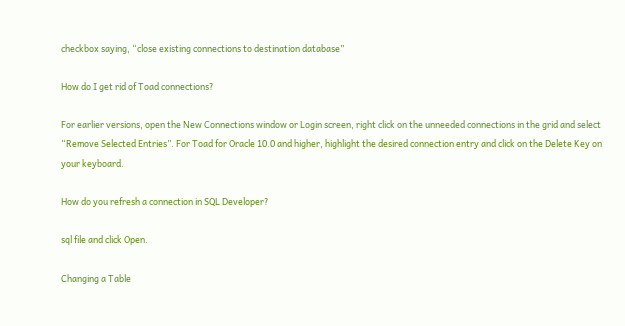checkbox saying, “close existing connections to destination database”

How do I get rid of Toad connections?

For earlier versions, open the New Connections window or Login screen, right click on the unneeded connections in the grid and select “Remove Selected Entries”. For Toad for Oracle 10.0 and higher, highlight the desired connection entry and click on the Delete Key on your keyboard.

How do you refresh a connection in SQL Developer?

sql file and click Open.

Changing a Table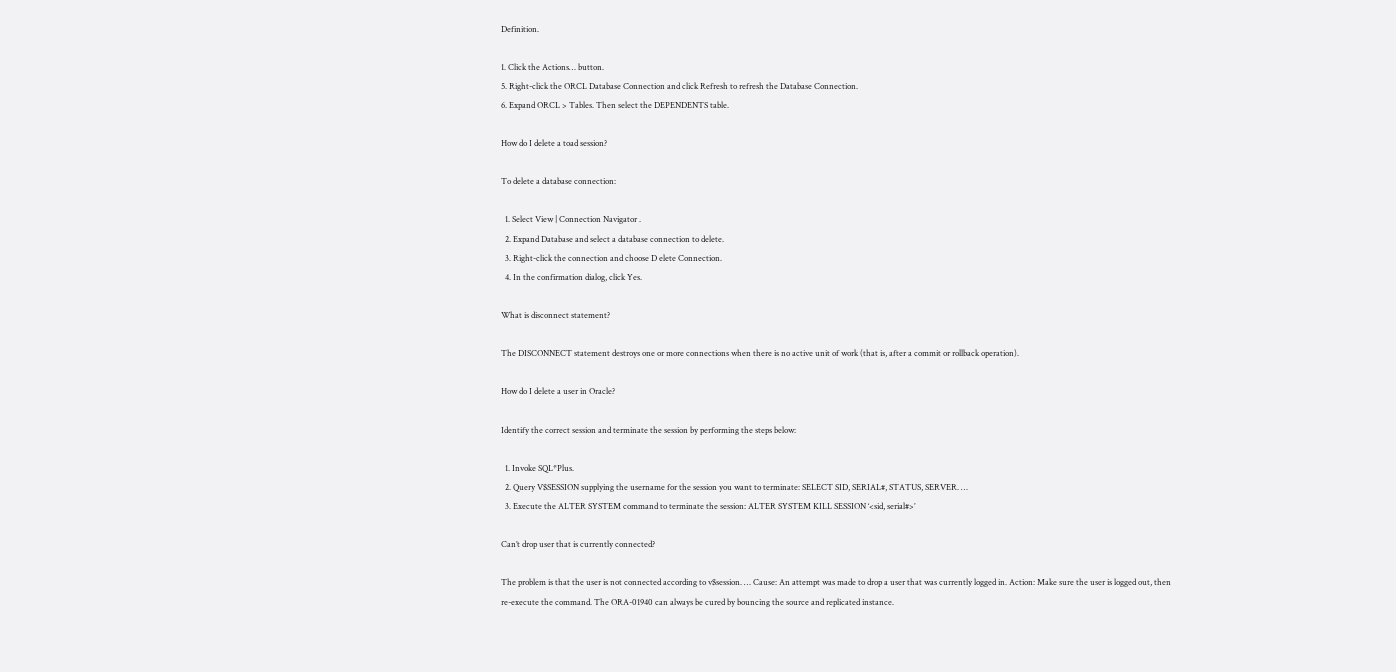Definition.

1. Click the Actions… button.
5. Right-click the ORCL Database Connection and click Refresh to refresh the Database Connection.
6. Expand ORCL > Tables. Then select the DEPENDENTS table.

How do I delete a toad session?

To delete a database connection:

  1. Select View | Connection Navigator .
  2. Expand Database and select a database connection to delete.
  3. Right-click the connection and choose D elete Connection.
  4. In the confirmation dialog, click Yes.

What is disconnect statement?

The DISCONNECT statement destroys one or more connections when there is no active unit of work (that is, after a commit or rollback operation).

How do I delete a user in Oracle?

Identify the correct session and terminate the session by performing the steps below:

  1. Invoke SQL*Plus.
  2. Query V$SESSION supplying the username for the session you want to terminate: SELECT SID, SERIAL#, STATUS, SERVER. …
  3. Execute the ALTER SYSTEM command to terminate the session: ALTER SYSTEM KILL SESSION ‘<sid, serial#>’

Can’t drop user that is currently connected?

The problem is that the user is not connected according to v$session. … Cause: An attempt was made to drop a user that was currently logged in. Action: Make sure the user is logged out, then re-execute the command. The ORA-01940 can always be cured by bouncing the source and replicated instance.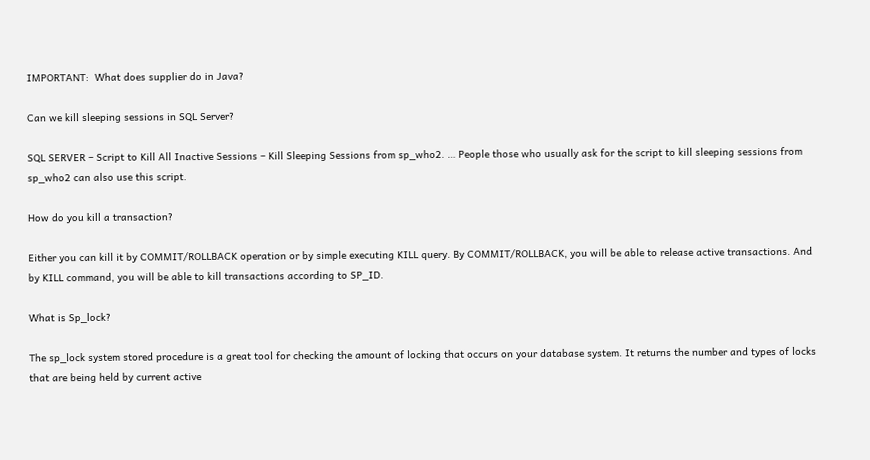IMPORTANT:  What does supplier do in Java?

Can we kill sleeping sessions in SQL Server?

SQL SERVER – Script to Kill All Inactive Sessions – Kill Sleeping Sessions from sp_who2. … People those who usually ask for the script to kill sleeping sessions from sp_who2 can also use this script.

How do you kill a transaction?

Either you can kill it by COMMIT/ROLLBACK operation or by simple executing KILL query. By COMMIT/ROLLBACK, you will be able to release active transactions. And by KILL command, you will be able to kill transactions according to SP_ID.

What is Sp_lock?

The sp_lock system stored procedure is a great tool for checking the amount of locking that occurs on your database system. It returns the number and types of locks that are being held by current active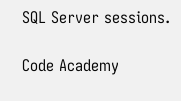SQL Server sessions.

Code Academy